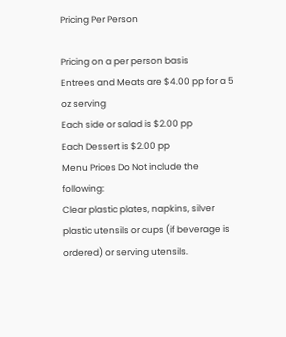Pricing Per Person

Pricing on a per person basis
Entrees and Meats are $4.00 pp for a 5 oz serving
Each side or salad is $2.00 pp
Each Dessert is $2.00 pp
Menu Prices Do Not include the following:
Clear plastic plates, napkins, silver plastic utensils or cups (if beverage is ordered) or serving utensils.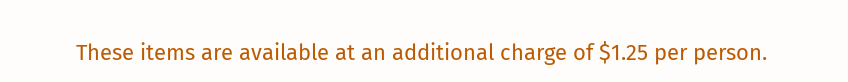These items are available at an additional charge of $1.25 per person.